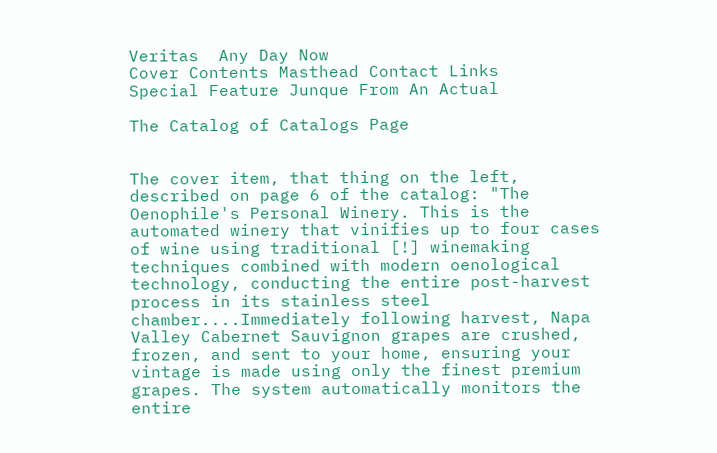Veritas  Any Day Now
Cover Contents Masthead Contact Links
Special Feature Junque From An Actual

The Catalog of Catalogs Page


The cover item, that thing on the left, described on page 6 of the catalog: "The Oenophile's Personal Winery. This is the automated winery that vinifies up to four cases of wine using traditional [!] winemaking techniques combined with modern oenological technology, conducting the entire post-harvest process in its stainless steel chamber....Immediately following harvest, Napa Valley Cabernet Sauvignon grapes are crushed, frozen, and sent to your home, ensuring your vintage is made using only the finest premium grapes. The system automatically monitors the entire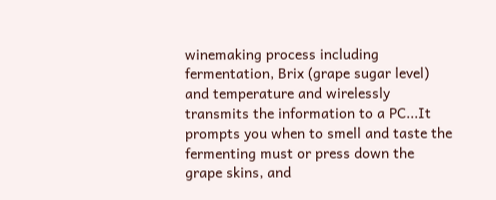winemaking process including fermentation, Brix (grape sugar level) and temperature and wirelessly transmits the information to a PC...It prompts you when to smell and taste the fermenting must or press down the grape skins, and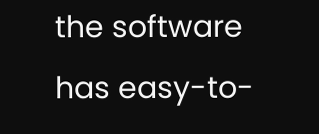the software has easy-to-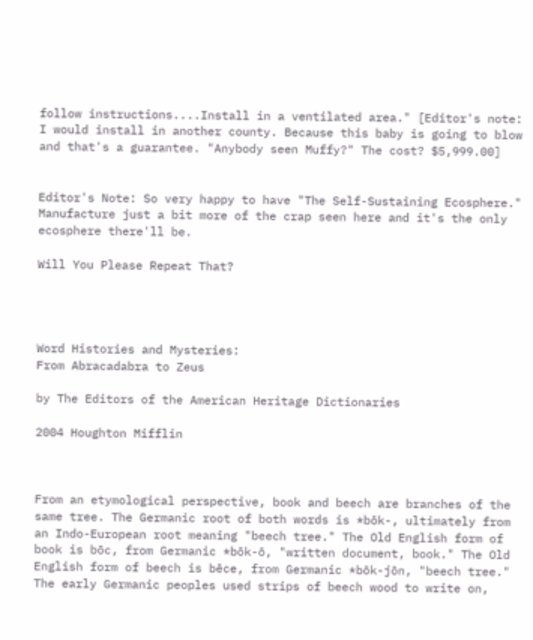follow instructions....Install in a ventilated area." [Editor's note: I would install in another county. Because this baby is going to blow and that's a guarantee. "Anybody seen Muffy?" The cost? $5,999.00]


Editor's Note: So very happy to have "The Self-Sustaining Ecosphere." Manufacture just a bit more of the crap seen here and it's the only ecosphere there'll be.

Will You Please Repeat That?




Word Histories and Mysteries:
From Abracadabra to Zeus

by The Editors of the American Heritage Dictionaries

2004 Houghton Mifflin



From an etymological perspective, book and beech are branches of the same tree. The Germanic root of both words is *bōk-, ultimately from an Indo-European root meaning "beech tree." The Old English form of book is bōc, from Germanic *bōk-ō, "written document, book." The Old English form of beech is bēce, from Germanic *bōk-jōn, "beech tree." The early Germanic peoples used strips of beech wood to write on,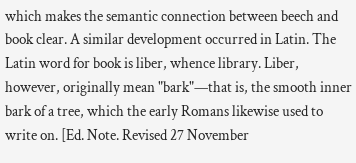which makes the semantic connection between beech and book clear. A similar development occurred in Latin. The Latin word for book is liber, whence library. Liber, however, originally mean "bark"—that is, the smooth inner bark of a tree, which the early Romans likewise used to write on. [Ed. Note. Revised 27 November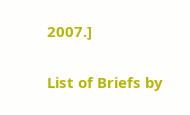2007.]

List of Briefs by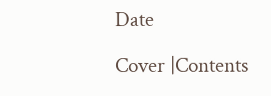Date

Cover |Contents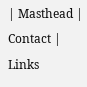| Masthead | Contact | Links